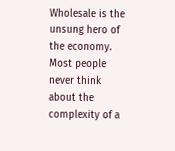Wholesale is the unsung hero of the economy. Most people never think about the complexity of a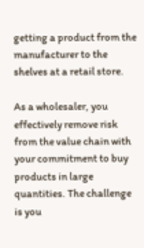getting a product from the manufacturer to the shelves at a retail store.

As a wholesaler, you effectively remove risk from the value chain with your commitment to buy products in large quantities. The challenge is you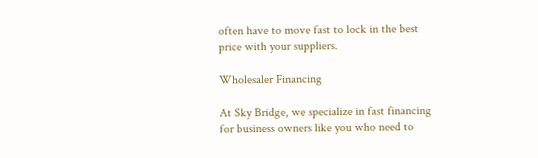often have to move fast to lock in the best price with your suppliers.

Wholesaler Financing

At Sky Bridge, we specialize in fast financing for business owners like you who need to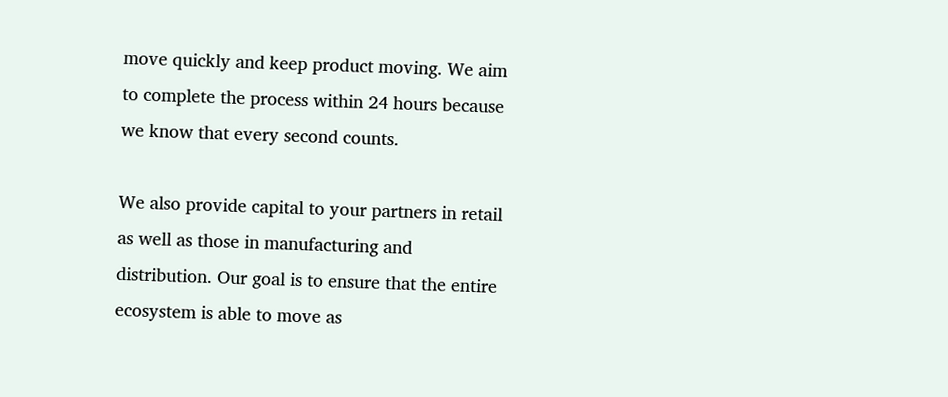move quickly and keep product moving. We aim to complete the process within 24 hours because we know that every second counts.

We also provide capital to your partners in retail as well as those in manufacturing and distribution. Our goal is to ensure that the entire ecosystem is able to move as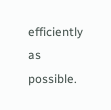efficiently as possible.